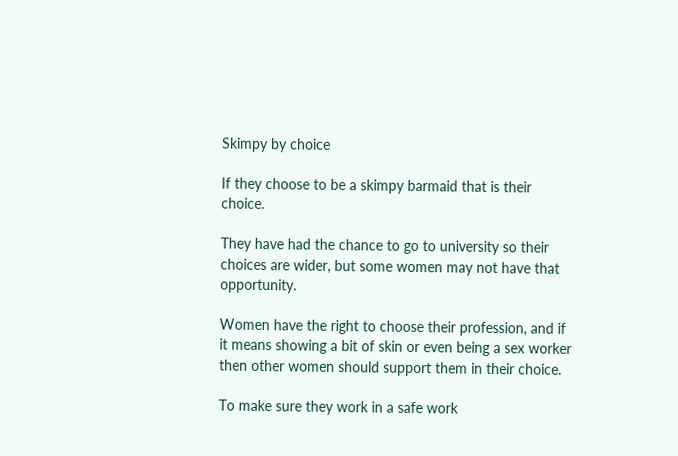Skimpy by choice

If they choose to be a skimpy barmaid that is their choice.

They have had the chance to go to university so their choices are wider, but some women may not have that opportunity.

Women have the right to choose their profession, and if it means showing a bit of skin or even being a sex worker then other women should support them in their choice.

To make sure they work in a safe work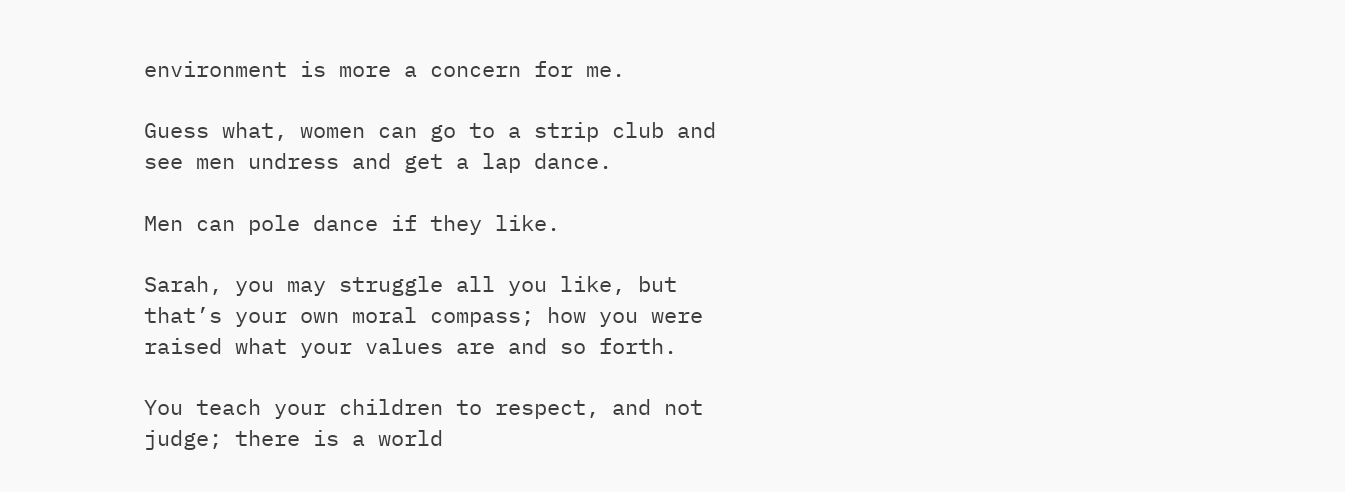environment is more a concern for me.

Guess what, women can go to a strip club and see men undress and get a lap dance.

Men can pole dance if they like.

Sarah, you may struggle all you like, but that’s your own moral compass; how you were raised what your values are and so forth.

You teach your children to respect, and not judge; there is a world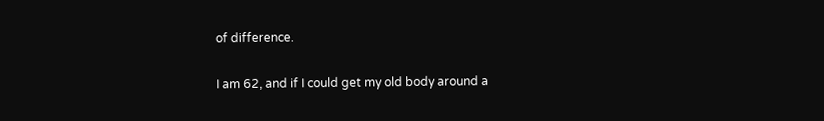of difference.

I am 62, and if I could get my old body around a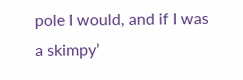pole I would, and if I was a skimpy’